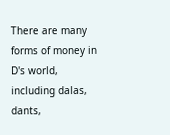There are many forms of money in D's world, including dalas, dants,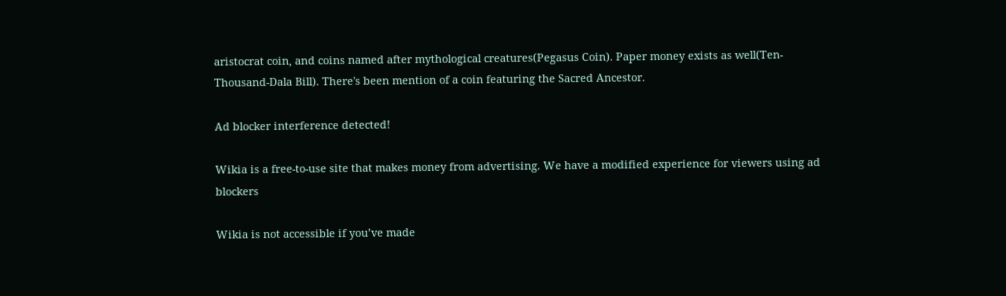aristocrat coin, and coins named after mythological creatures(Pegasus Coin). Paper money exists as well(Ten-Thousand-Dala Bill). There's been mention of a coin featuring the Sacred Ancestor.

Ad blocker interference detected!

Wikia is a free-to-use site that makes money from advertising. We have a modified experience for viewers using ad blockers

Wikia is not accessible if you’ve made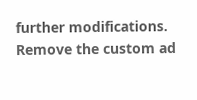further modifications. Remove the custom ad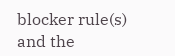blocker rule(s) and the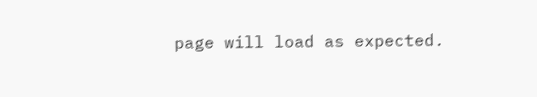page will load as expected.